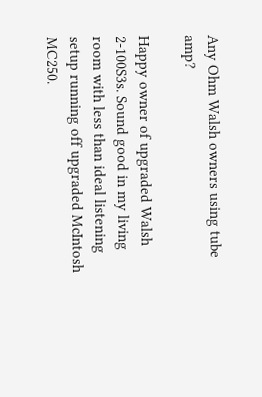Any Ohm Walsh owners using tube amp?

Happy owner of upgraded Walsh 2-100S3s. Sound good in my living room with less than ideal listening setup running off upgraded McIntosh MC250.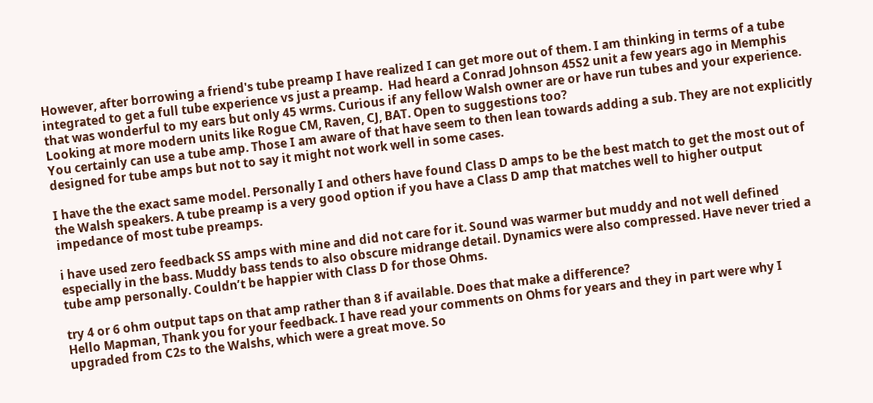However, after borrowing a friend's tube preamp I have realized I can get more out of them. I am thinking in terms of a tube integrated to get a full tube experience vs just a preamp.  Had heard a Conrad Johnson 45S2 unit a few years ago in Memphis that was wonderful to my ears but only 45 wrms. Curious if any fellow Walsh owner are or have run tubes and your experience. Looking at more modern units like Rogue CM, Raven, CJ, BAT. Open to suggestions too?
You certainly can use a tube amp. Those I am aware of that have seem to then lean towards adding a sub. They are not explicitly designed for tube amps but not to say it might not work well in some cases.

I have the the exact same model. Personally I and others have found Class D amps to be the best match to get the most out of the Walsh speakers. A tube preamp is a very good option if you have a Class D amp that matches well to higher output impedance of most tube preamps.

i have used zero feedback SS amps with mine and did not care for it. Sound was warmer but muddy and not well defined especially in the bass. Muddy bass tends to also obscure midrange detail. Dynamics were also compressed. Have never tried a tube amp personally. Couldn’t be happier with Class D for those Ohms.

try 4 or 6 ohm output taps on that amp rather than 8 if available. Does that make a difference?
Hello Mapman, Thank you for your feedback. I have read your comments on Ohms for years and they in part were why I upgraded from C2s to the Walshs, which were a great move. So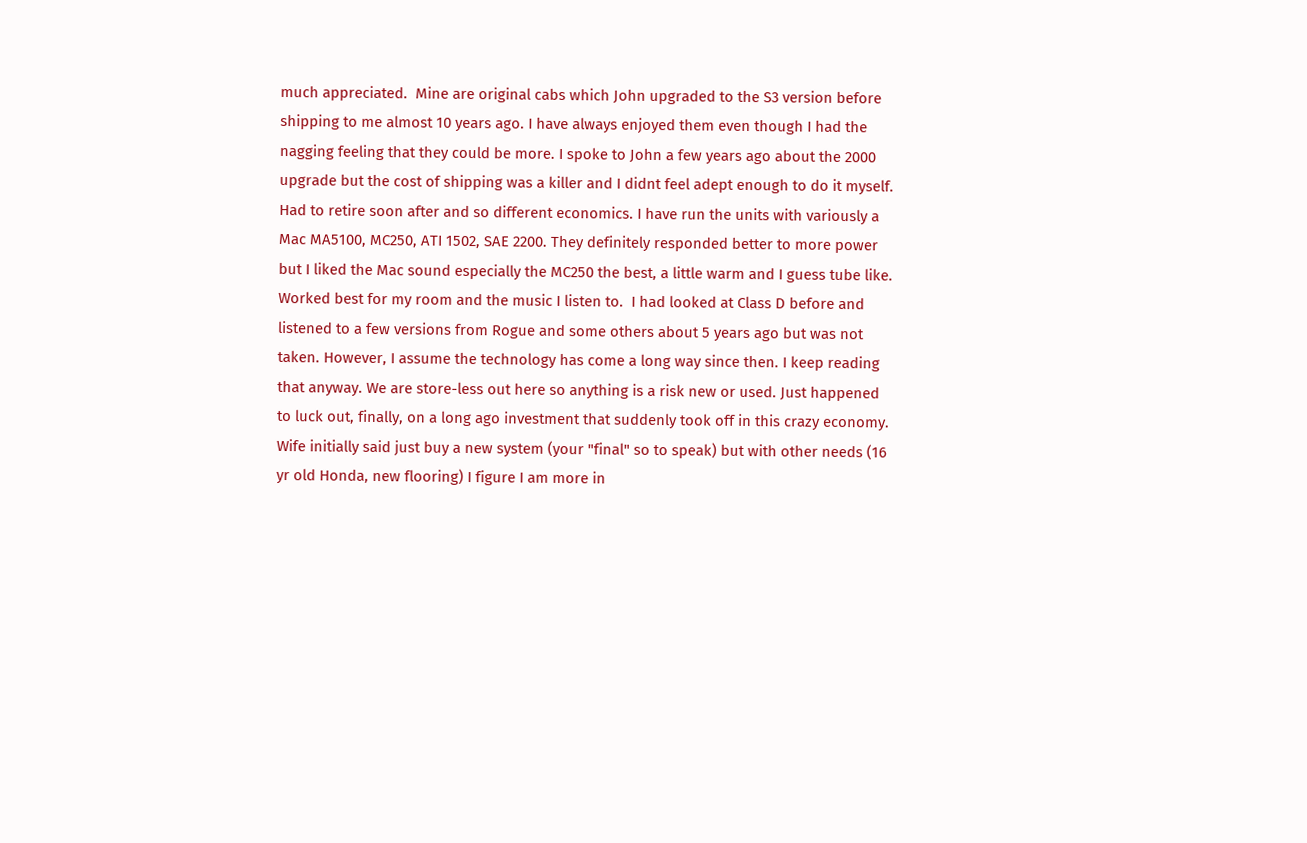much appreciated.  Mine are original cabs which John upgraded to the S3 version before shipping to me almost 10 years ago. I have always enjoyed them even though I had the nagging feeling that they could be more. I spoke to John a few years ago about the 2000 upgrade but the cost of shipping was a killer and I didnt feel adept enough to do it myself. Had to retire soon after and so different economics. I have run the units with variously a Mac MA5100, MC250, ATI 1502, SAE 2200. They definitely responded better to more power but I liked the Mac sound especially the MC250 the best, a little warm and I guess tube like. Worked best for my room and the music I listen to.  I had looked at Class D before and listened to a few versions from Rogue and some others about 5 years ago but was not taken. However, I assume the technology has come a long way since then. I keep reading that anyway. We are store-less out here so anything is a risk new or used. Just happened to luck out, finally, on a long ago investment that suddenly took off in this crazy economy. Wife initially said just buy a new system (your "final" so to speak) but with other needs (16 yr old Honda, new flooring) I figure I am more in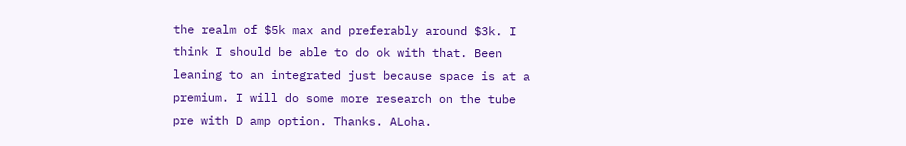the realm of $5k max and preferably around $3k. I think I should be able to do ok with that. Been leaning to an integrated just because space is at a premium. I will do some more research on the tube pre with D amp option. Thanks. ALoha.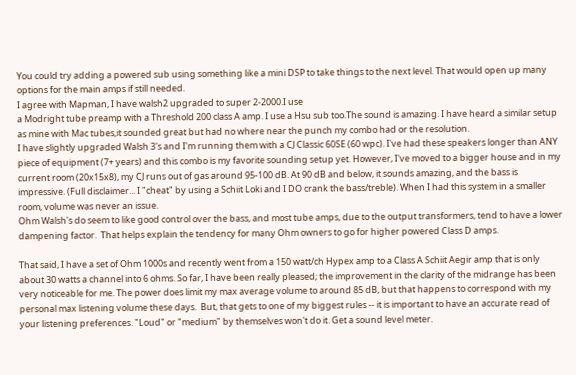You could try adding a powered sub using something like a mini DSP to take things to the next level. That would open up many options for the main amps if still needed.
I agree with Mapman, I have walsh2 upgraded to super 2-2000.I use
a Modright tube preamp with a Threshold 200 class A amp. I use a Hsu sub too.The sound is amazing. I have heard a similar setup as mine with Mac tubes,it sounded great but had no where near the punch my combo had or the resolution.
I have slightly upgraded Walsh 3's and I'm running them with a CJ Classic 60SE (60 wpc). I've had these speakers longer than ANY piece of equipment (7+ years) and this combo is my favorite sounding setup yet. However, I've moved to a bigger house and in my current room (20x15x8), my CJ runs out of gas around 95-100 dB. At 90 dB and below, it sounds amazing, and the bass is impressive. (Full disclaimer... I "cheat" by using a Schiit Loki and I DO crank the bass/treble). When I had this system in a smaller room, volume was never an issue.
Ohm Walsh's do seem to like good control over the bass, and most tube amps, due to the output transformers, tend to have a lower dampening factor.  That helps explain the tendency for many Ohm owners to go for higher powered Class D amps.

That said, I have a set of Ohm 1000s and recently went from a 150 watt/ch Hypex amp to a Class A Schiit Aegir amp that is only about 30 watts a channel into 6 ohms. So far, I have been really pleased; the improvement in the clarity of the midrange has been very noticeable for me. The power does limit my max average volume to around 85 dB, but that happens to correspond with my personal max listening volume these days.  But, that gets to one of my biggest rules -- it is important to have an accurate read of your listening preferences. "Loud" or "medium" by themselves won't do it. Get a sound level meter.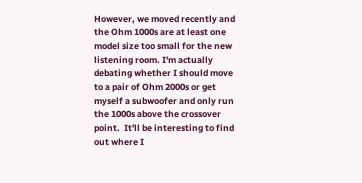However, we moved recently and the Ohm 1000s are at least one model size too small for the new listening room. I'm actually debating whether I should move to a pair of Ohm 2000s or get myself a subwoofer and only run the 1000s above the crossover point.  It'll be interesting to find out where I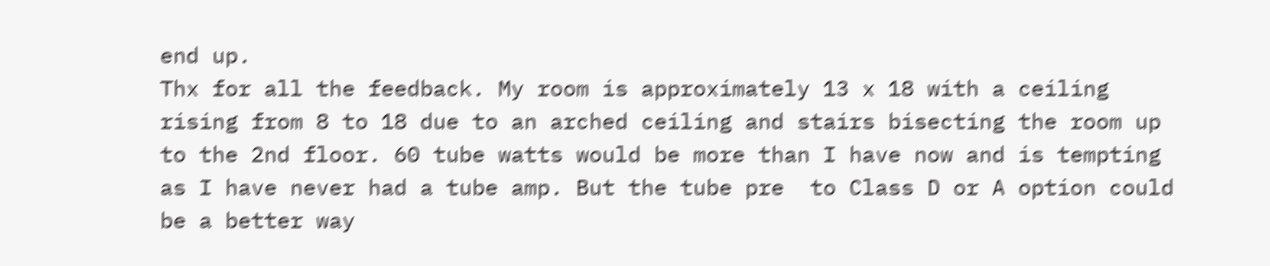end up.
Thx for all the feedback. My room is approximately 13 x 18 with a ceiling rising from 8 to 18 due to an arched ceiling and stairs bisecting the room up to the 2nd floor. 60 tube watts would be more than I have now and is tempting as I have never had a tube amp. But the tube pre  to Class D or A option could be a better way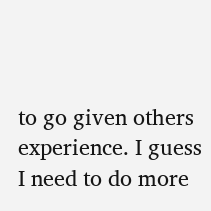to go given others experience. I guess I need to do more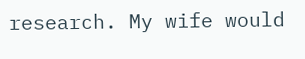research. My wife would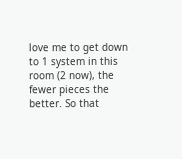love me to get down to 1 system in this room (2 now), the fewer pieces the better. So that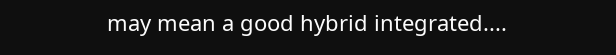may mean a good hybrid integrated....